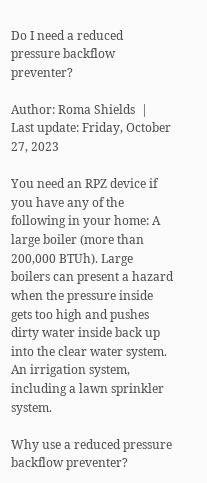Do I need a reduced pressure backflow preventer?

Author: Roma Shields  |  Last update: Friday, October 27, 2023

You need an RPZ device if you have any of the following in your home: A large boiler (more than 200,000 BTUh). Large boilers can present a hazard when the pressure inside gets too high and pushes dirty water inside back up into the clear water system. An irrigation system, including a lawn sprinkler system.

Why use a reduced pressure backflow preventer?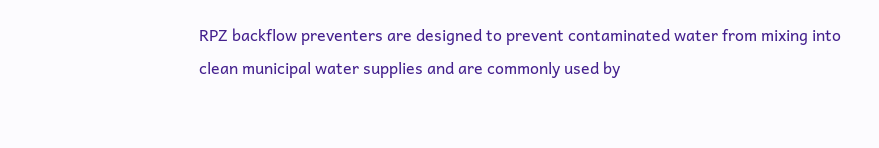RPZ backflow preventers are designed to prevent contaminated water from mixing into clean municipal water supplies and are commonly used by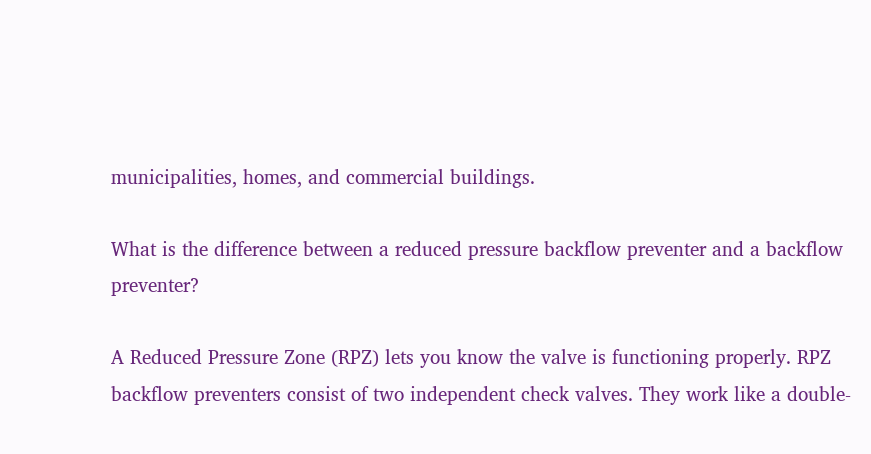municipalities, homes, and commercial buildings.

What is the difference between a reduced pressure backflow preventer and a backflow preventer?

A Reduced Pressure Zone (RPZ) lets you know the valve is functioning properly. RPZ backflow preventers consist of two independent check valves. They work like a double-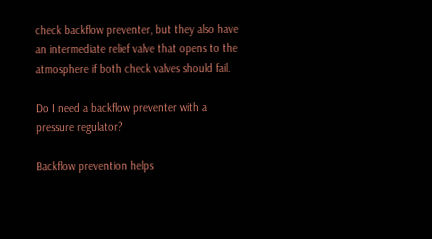check backflow preventer, but they also have an intermediate relief valve that opens to the atmosphere if both check valves should fail.

Do I need a backflow preventer with a pressure regulator?

Backflow prevention helps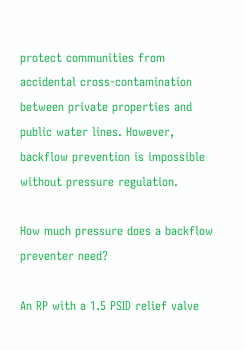protect communities from accidental cross-contamination between private properties and public water lines. However, backflow prevention is impossible without pressure regulation.

How much pressure does a backflow preventer need?

An RP with a 1.5 PSID relief valve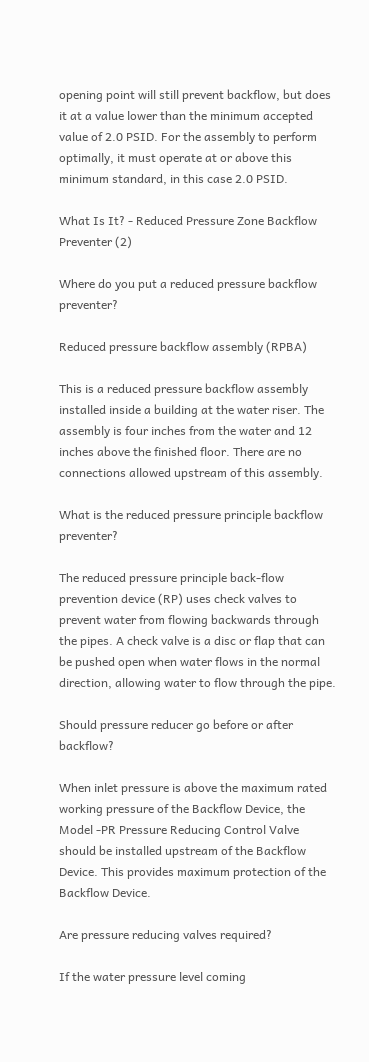opening point will still prevent backflow, but does it at a value lower than the minimum accepted value of 2.0 PSID. For the assembly to perform optimally, it must operate at or above this minimum standard, in this case 2.0 PSID.

What Is It? - Reduced Pressure Zone Backflow Preventer (2)

Where do you put a reduced pressure backflow preventer?

Reduced pressure backflow assembly (RPBA)

This is a reduced pressure backflow assembly installed inside a building at the water riser. The assembly is four inches from the water and 12 inches above the finished floor. There are no connections allowed upstream of this assembly.

What is the reduced pressure principle backflow preventer?

The reduced pressure principle back-flow prevention device (RP) uses check valves to prevent water from flowing backwards through the pipes. A check valve is a disc or flap that can be pushed open when water flows in the normal direction, allowing water to flow through the pipe.

Should pressure reducer go before or after backflow?

When inlet pressure is above the maximum rated working pressure of the Backflow Device, the Model -PR Pressure Reducing Control Valve should be installed upstream of the Backflow Device. This provides maximum protection of the Backflow Device.

Are pressure reducing valves required?

If the water pressure level coming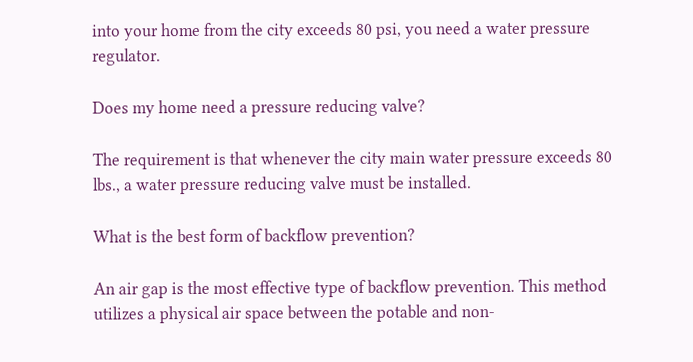into your home from the city exceeds 80 psi, you need a water pressure regulator.

Does my home need a pressure reducing valve?

The requirement is that whenever the city main water pressure exceeds 80 lbs., a water pressure reducing valve must be installed.

What is the best form of backflow prevention?

An air gap is the most effective type of backflow prevention. This method utilizes a physical air space between the potable and non-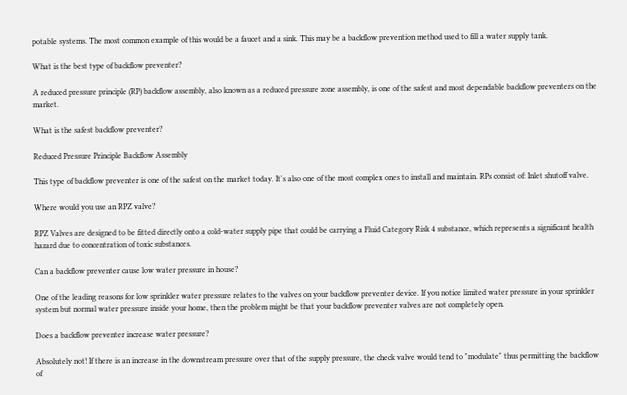potable systems. The most common example of this would be a faucet and a sink. This may be a backflow prevention method used to fill a water supply tank.

What is the best type of backflow preventer?

A reduced pressure principle (RP) backflow assembly, also known as a reduced pressure zone assembly, is one of the safest and most dependable backflow preventers on the market.

What is the safest backflow preventer?

Reduced Pressure Principle Backflow Assembly

This type of backflow preventer is one of the safest on the market today. It's also one of the most complex ones to install and maintain. RPs consist of: Inlet shutoff valve.

Where would you use an RPZ valve?

RPZ Valves are designed to be fitted directly onto a cold-water supply pipe that could be carrying a Fluid Category Risk 4 substance, which represents a significant health hazard due to concentration of toxic substances.

Can a backflow preventer cause low water pressure in house?

One of the leading reasons for low sprinkler water pressure relates to the valves on your backflow preventer device. If you notice limited water pressure in your sprinkler system but normal water pressure inside your home, then the problem might be that your backflow preventer valves are not completely open.

Does a backflow preventer increase water pressure?

Absolutely not! If there is an increase in the downstream pressure over that of the supply pressure, the check valve would tend to "modulate" thus permitting the backflow of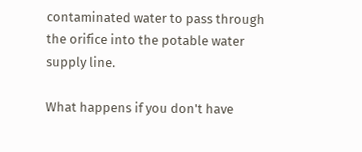contaminated water to pass through the orifice into the potable water supply line.

What happens if you don't have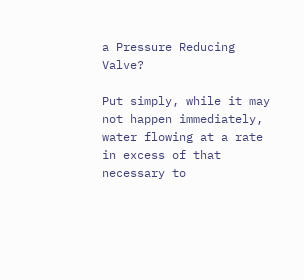a Pressure Reducing Valve?

Put simply, while it may not happen immediately, water flowing at a rate in excess of that necessary to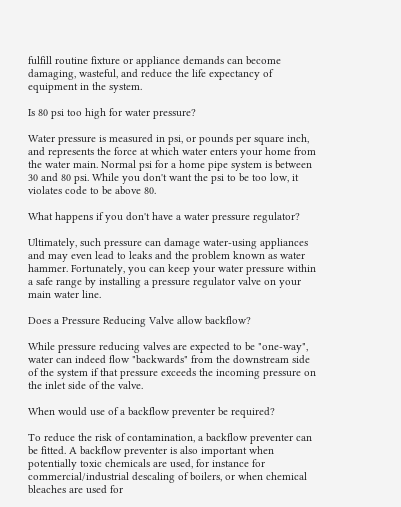fulfill routine fixture or appliance demands can become damaging, wasteful, and reduce the life expectancy of equipment in the system.

Is 80 psi too high for water pressure?

Water pressure is measured in psi, or pounds per square inch, and represents the force at which water enters your home from the water main. Normal psi for a home pipe system is between 30 and 80 psi. While you don't want the psi to be too low, it violates code to be above 80.

What happens if you don't have a water pressure regulator?

Ultimately, such pressure can damage water-using appliances and may even lead to leaks and the problem known as water hammer. Fortunately, you can keep your water pressure within a safe range by installing a pressure regulator valve on your main water line.

Does a Pressure Reducing Valve allow backflow?

While pressure reducing valves are expected to be "one-way", water can indeed flow "backwards" from the downstream side of the system if that pressure exceeds the incoming pressure on the inlet side of the valve.

When would use of a backflow preventer be required?

To reduce the risk of contamination, a backflow preventer can be fitted. A backflow preventer is also important when potentially toxic chemicals are used, for instance for commercial/industrial descaling of boilers, or when chemical bleaches are used for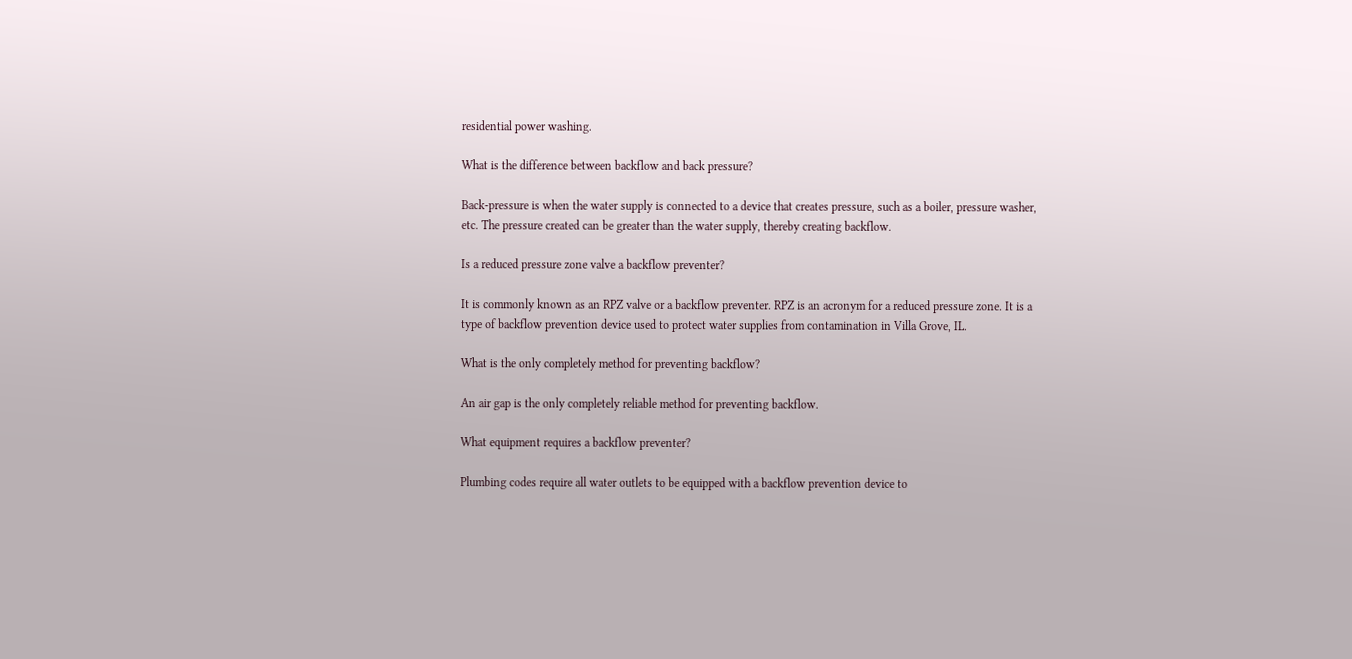residential power washing.

What is the difference between backflow and back pressure?

Back-pressure is when the water supply is connected to a device that creates pressure, such as a boiler, pressure washer, etc. The pressure created can be greater than the water supply, thereby creating backflow.

Is a reduced pressure zone valve a backflow preventer?

It is commonly known as an RPZ valve or a backflow preventer. RPZ is an acronym for a reduced pressure zone. It is a type of backflow prevention device used to protect water supplies from contamination in Villa Grove, IL.

What is the only completely method for preventing backflow?

An air gap is the only completely reliable method for preventing backflow.

What equipment requires a backflow preventer?

Plumbing codes require all water outlets to be equipped with a backflow prevention device to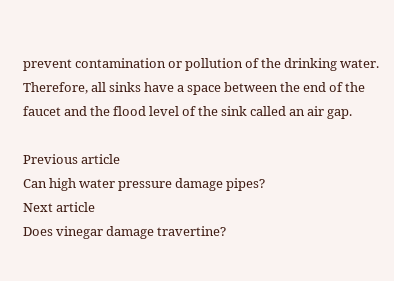prevent contamination or pollution of the drinking water. Therefore, all sinks have a space between the end of the faucet and the flood level of the sink called an air gap.

Previous article
Can high water pressure damage pipes?
Next article
Does vinegar damage travertine?